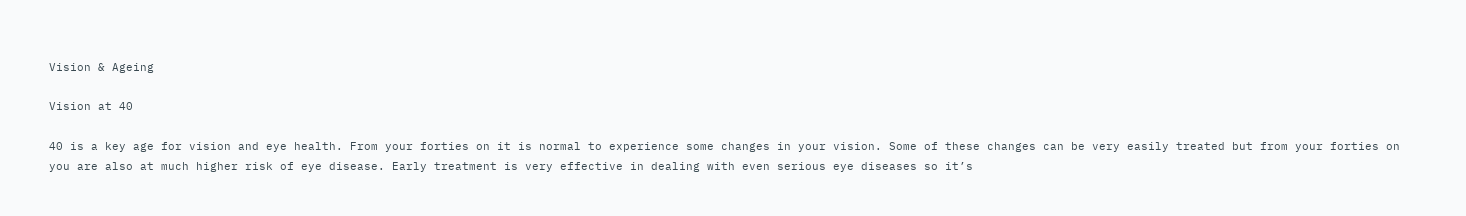Vision & Ageing

Vision at 40

40 is a key age for vision and eye health. From your forties on it is normal to experience some changes in your vision. Some of these changes can be very easily treated but from your forties on you are also at much higher risk of eye disease. Early treatment is very effective in dealing with even serious eye diseases so it’s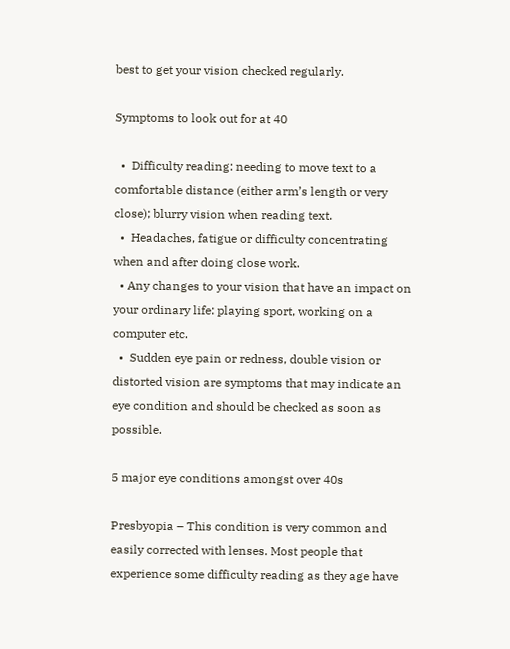best to get your vision checked regularly.

Symptoms to look out for at 40

  •  Difficulty reading: needing to move text to a comfortable distance (either arm’s length or very close); blurry vision when reading text.
  •  Headaches, fatigue or difficulty concentrating when and after doing close work.
  • Any changes to your vision that have an impact on your ordinary life: playing sport, working on a computer etc.
  •  Sudden eye pain or redness, double vision or distorted vision are symptoms that may indicate an eye condition and should be checked as soon as possible.

5 major eye conditions amongst over 40s

Presbyopia – This condition is very common and easily corrected with lenses. Most people that experience some difficulty reading as they age have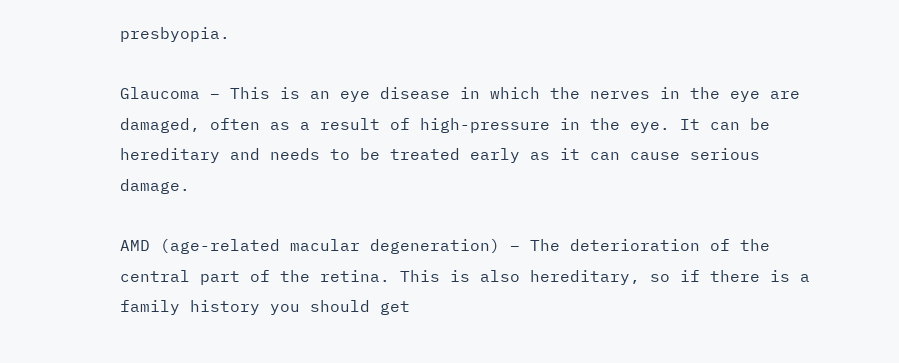presbyopia.

Glaucoma – This is an eye disease in which the nerves in the eye are damaged, often as a result of high-pressure in the eye. It can be hereditary and needs to be treated early as it can cause serious damage.

AMD (age-related macular degeneration) – The deterioration of the central part of the retina. This is also hereditary, so if there is a family history you should get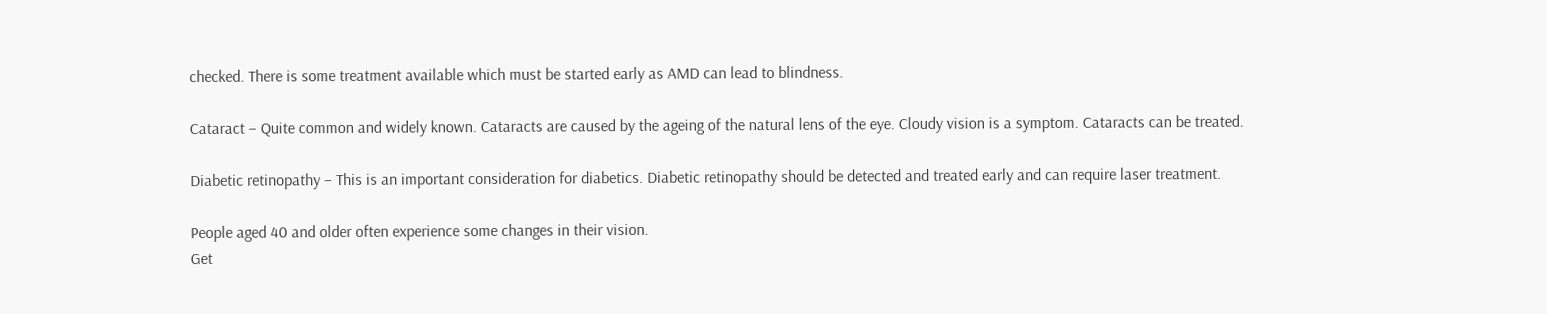checked. There is some treatment available which must be started early as AMD can lead to blindness.

Cataract – Quite common and widely known. Cataracts are caused by the ageing of the natural lens of the eye. Cloudy vision is a symptom. Cataracts can be treated.

Diabetic retinopathy – This is an important consideration for diabetics. Diabetic retinopathy should be detected and treated early and can require laser treatment.

People aged 40 and older often experience some changes in their vision.
Get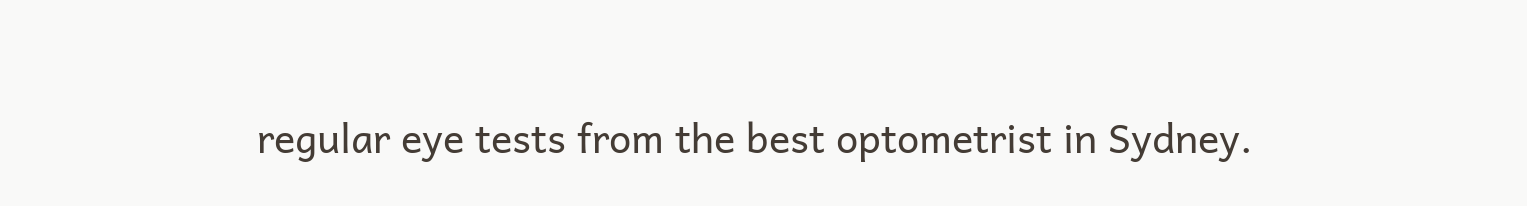regular eye tests from the best optometrist in Sydney.